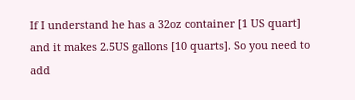If I understand he has a 32oz container [1 US quart] and it makes 2.5US gallons [10 quarts]. So you need to add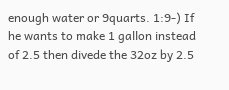enough water or 9quarts. 1:9-) If he wants to make 1 gallon instead of 2.5 then divede the 32oz by 2.5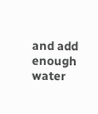and add enough water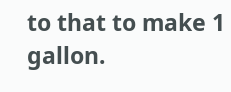to that to make 1 gallon.